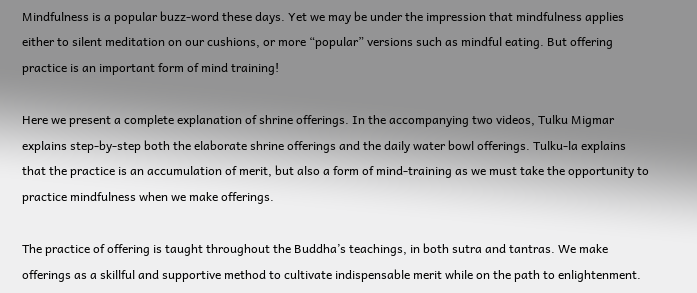Mindfulness is a popular buzz-word these days. Yet we may be under the impression that mindfulness applies either to silent meditation on our cushions, or more “popular” versions such as mindful eating. But offering practice is an important form of mind training!

Here we present a complete explanation of shrine offerings. In the accompanying two videos, Tulku Migmar explains step-by-step both the elaborate shrine offerings and the daily water bowl offerings. Tulku-la explains that the practice is an accumulation of merit, but also a form of mind-training as we must take the opportunity to practice mindfulness when we make offerings.

The practice of offering is taught throughout the Buddha’s teachings, in both sutra and tantras. We make offerings as a skillful and supportive method to cultivate indispensable merit while on the path to enlightenment.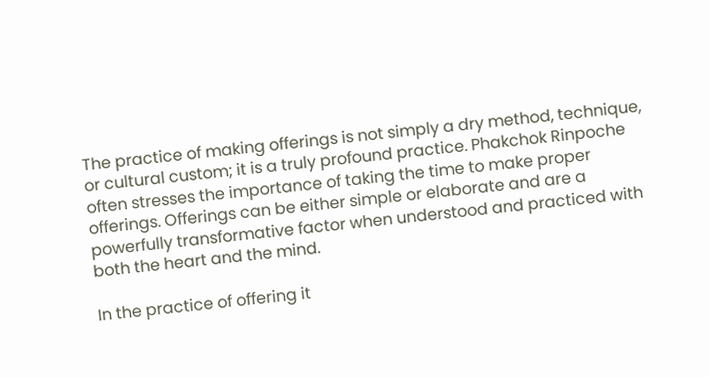The practice of making offerings is not simply a dry method, technique, or cultural custom; it is a truly profound practice. Phakchok Rinpoche often stresses the importance of taking the time to make proper offerings. Offerings can be either simple or elaborate and are a powerfully transformative factor when understood and practiced with both the heart and the mind.

In the practice of offering it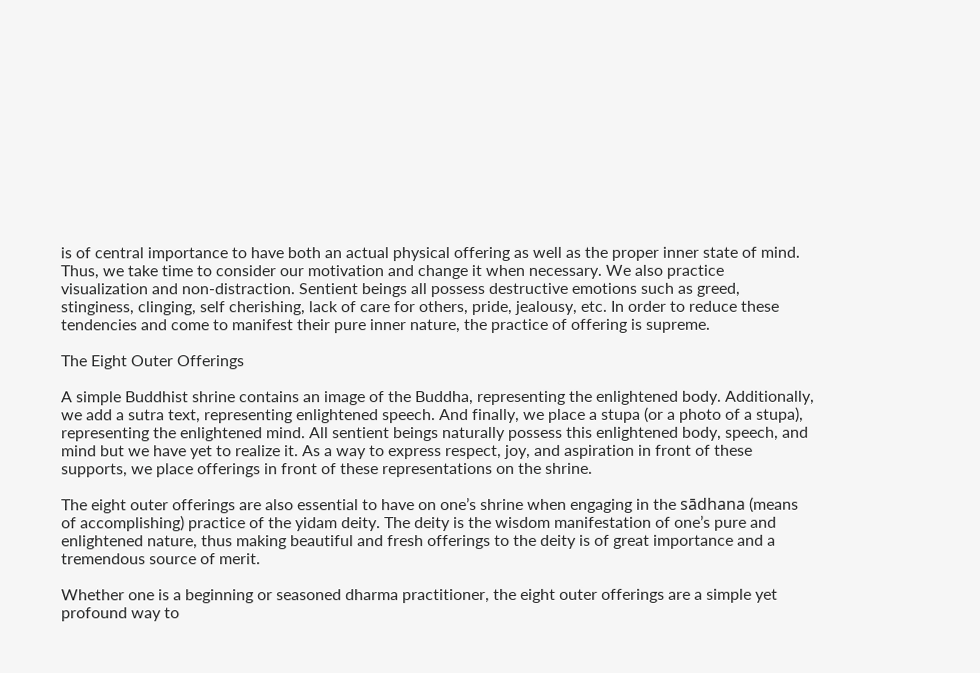is of central importance to have both an actual physical offering as well as the proper inner state of mind. Thus, we take time to consider our motivation and change it when necessary. We also practice visualization and non-distraction. Sentient beings all possess destructive emotions such as greed, stinginess, clinging, self cherishing, lack of care for others, pride, jealousy, etc. In order to reduce these tendencies and come to manifest their pure inner nature, the practice of offering is supreme.

The Eight Outer Offerings

A simple Buddhist shrine contains an image of the Buddha, representing the enlightened body. Additionally, we add a sutra text, representing enlightened speech. And finally, we place a stupa (or a photo of a stupa), representing the enlightened mind. All sentient beings naturally possess this enlightened body, speech, and mind but we have yet to realize it. As a way to express respect, joy, and aspiration in front of these supports, we place offerings in front of these representations on the shrine.

The eight outer offerings are also essential to have on one’s shrine when engaging in the sādhana (means of accomplishing) practice of the yidam deity. The deity is the wisdom manifestation of one’s pure and enlightened nature, thus making beautiful and fresh offerings to the deity is of great importance and a tremendous source of merit.

Whether one is a beginning or seasoned dharma practitioner, the eight outer offerings are a simple yet profound way to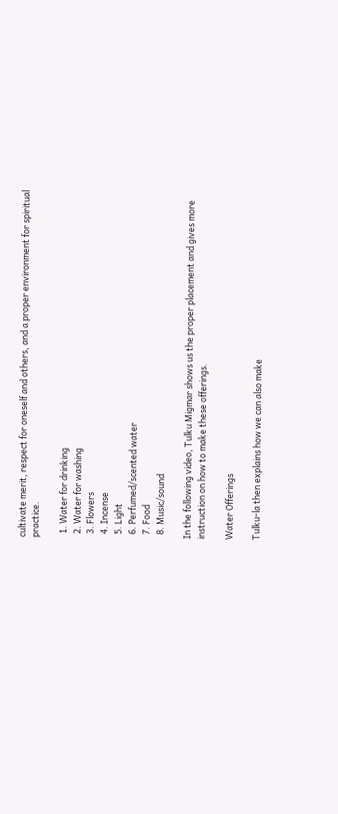cultivate merit, respect for oneself and others, and a proper environment for spiritual practice.

  1. Water for drinking
  2. Water for washing
  3. Flowers
  4. Incense
  5. Light
  6. Perfumed/scented water
  7. Food
  8. Music/sound

In the following video, Tulku Migmar shows us the proper placement and gives more instruction on how to make these offerings.

Water Offerings

Tulku-la then explains how we can also make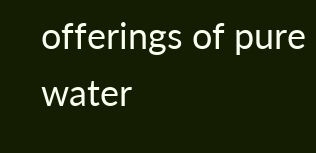offerings of pure water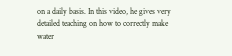on a daily basis. In this video, he gives very detailed teaching on how to correctly make water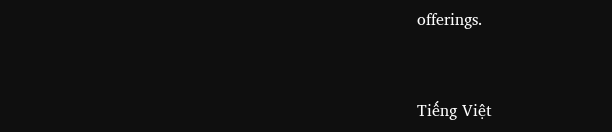offerings.


Tiếng Việt